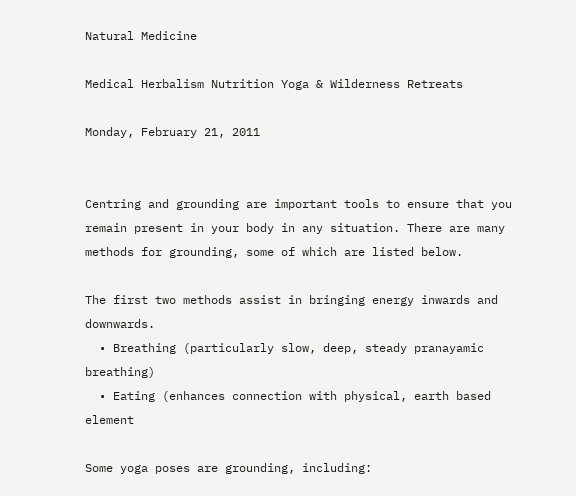Natural Medicine

Medical Herbalism Nutrition Yoga & Wilderness Retreats

Monday, February 21, 2011


Centring and grounding are important tools to ensure that you remain present in your body in any situation. There are many methods for grounding, some of which are listed below.

The first two methods assist in bringing energy inwards and downwards.
  • Breathing (particularly slow, deep, steady pranayamic breathing)
  • Eating (enhances connection with physical, earth based element

Some yoga poses are grounding, including: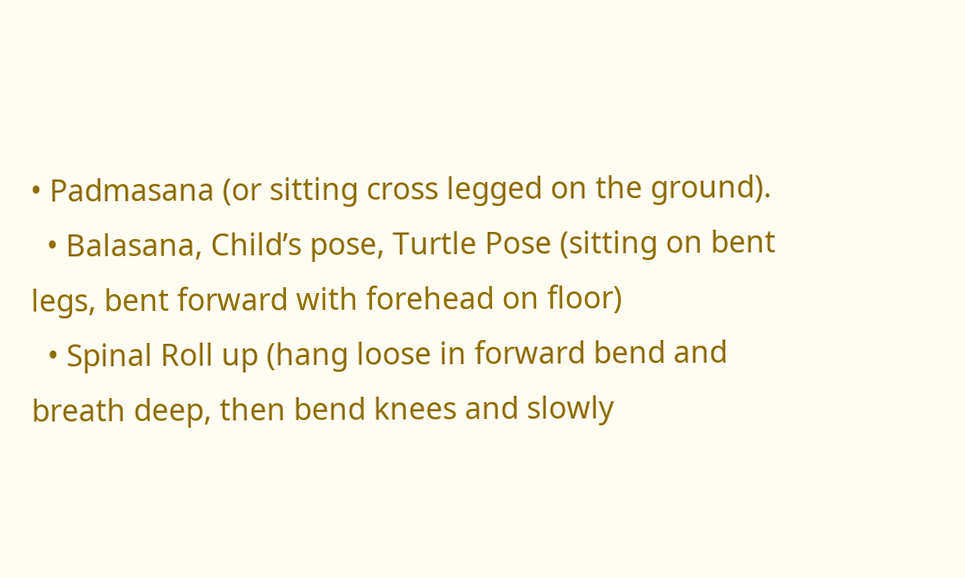• Padmasana (or sitting cross legged on the ground).
  • Balasana, Child’s pose, Turtle Pose (sitting on bent legs, bent forward with forehead on floor)
  • Spinal Roll up (hang loose in forward bend and breath deep, then bend knees and slowly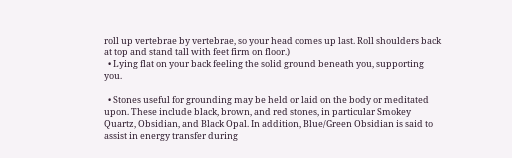roll up vertebrae by vertebrae, so your head comes up last. Roll shoulders back at top and stand tall with feet firm on floor.)
  • Lying flat on your back feeling the solid ground beneath you, supporting you.

  • Stones useful for grounding may be held or laid on the body or meditated upon. These include black, brown, and red stones, in particular Smokey Quartz, Obsidian, and Black Opal. In addition, Blue/Green Obsidian is said to assist in energy transfer during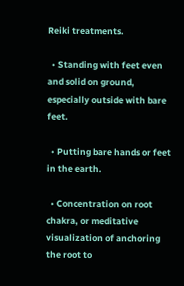Reiki treatments.

  • Standing with feet even and solid on ground, especially outside with bare feet.

  • Putting bare hands or feet in the earth.

  • Concentration on root chakra, or meditative visualization of anchoring the root to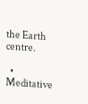the Earth centre.

  • Meditative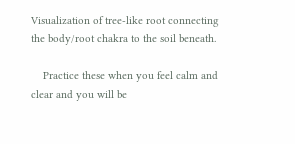Visualization of tree-like root connecting the body/root chakra to the soil beneath.

    Practice these when you feel calm and clear and you will be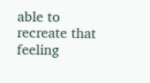able to recreate that feeling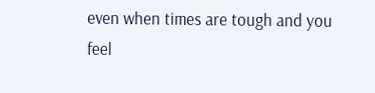even when times are tough and you feel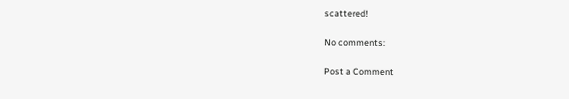scattered!

No comments:

Post a Comment